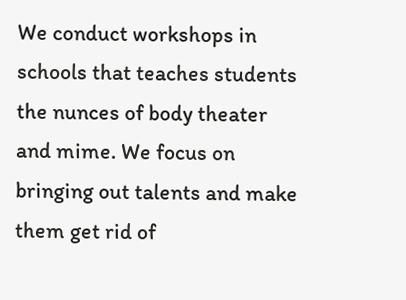We conduct workshops in schools that teaches students the nunces of body theater and mime. We focus on bringing out talents and make them get rid of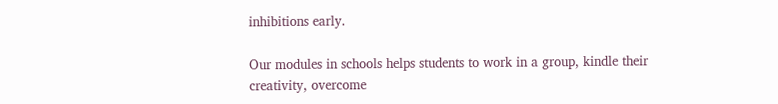inhibitions early.

Our modules in schools helps students to work in a group, kindle their creativity, overcome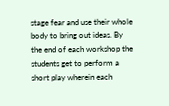stage fear and use their whole body to bring out ideas. By the end of each workshop the students get to perform a short play wherein each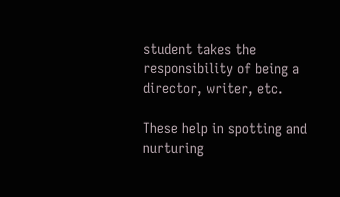student takes the responsibility of being a director, writer, etc.

These help in spotting and nurturing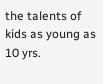the talents of kids as young as 10 yrs.